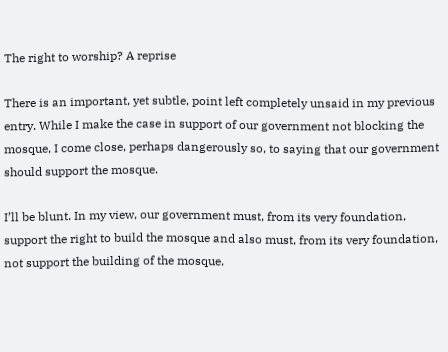The right to worship? A reprise

There is an important, yet subtle, point left completely unsaid in my previous entry. While I make the case in support of our government not blocking the mosque, I come close, perhaps dangerously so, to saying that our government should support the mosque.

I’ll be blunt. In my view, our government must, from its very foundation, support the right to build the mosque and also must, from its very foundation, not support the building of the mosque.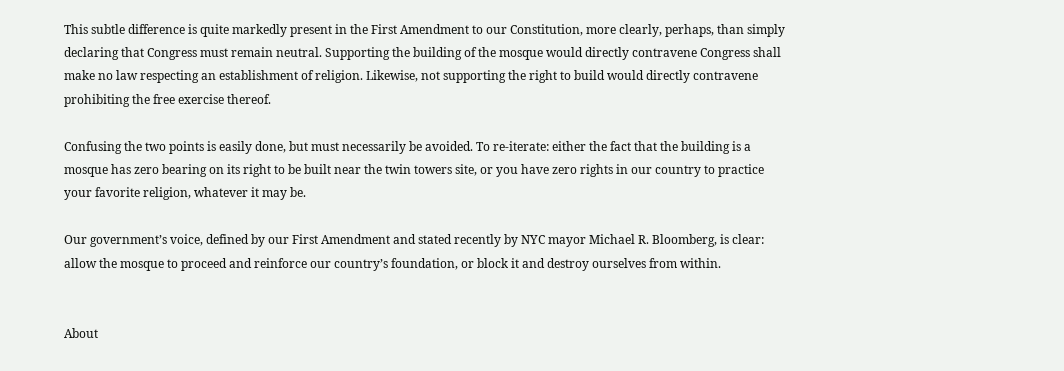This subtle difference is quite markedly present in the First Amendment to our Constitution, more clearly, perhaps, than simply declaring that Congress must remain neutral. Supporting the building of the mosque would directly contravene Congress shall make no law respecting an establishment of religion. Likewise, not supporting the right to build would directly contravene prohibiting the free exercise thereof.

Confusing the two points is easily done, but must necessarily be avoided. To re-iterate: either the fact that the building is a mosque has zero bearing on its right to be built near the twin towers site, or you have zero rights in our country to practice your favorite religion, whatever it may be.

Our government’s voice, defined by our First Amendment and stated recently by NYC mayor Michael R. Bloomberg, is clear: allow the mosque to proceed and reinforce our country’s foundation, or block it and destroy ourselves from within.


About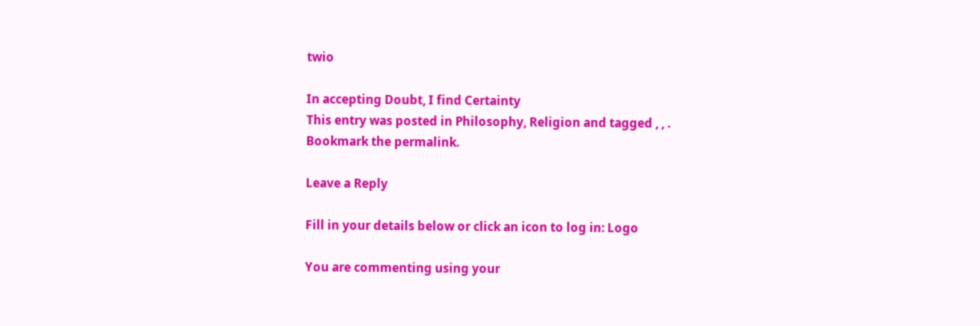twio

In accepting Doubt, I find Certainty
This entry was posted in Philosophy, Religion and tagged , , . Bookmark the permalink.

Leave a Reply

Fill in your details below or click an icon to log in: Logo

You are commenting using your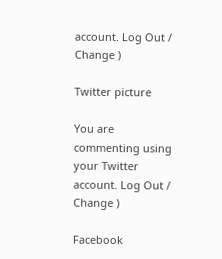account. Log Out / Change )

Twitter picture

You are commenting using your Twitter account. Log Out / Change )

Facebook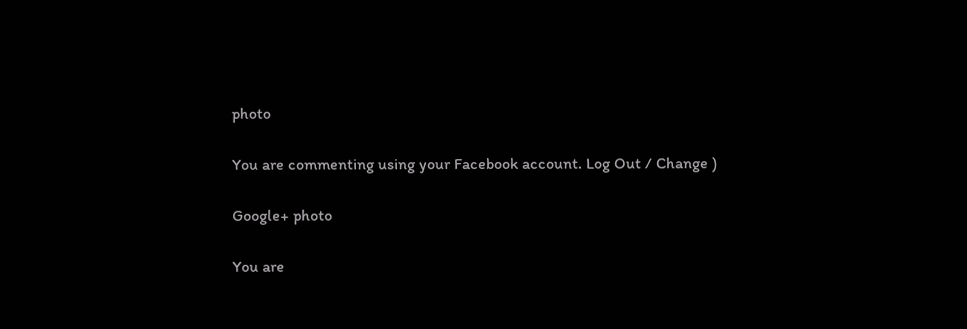photo

You are commenting using your Facebook account. Log Out / Change )

Google+ photo

You are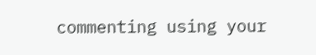commenting using your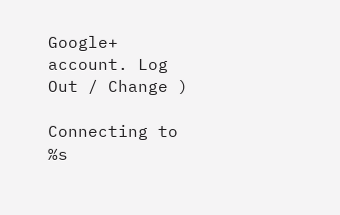Google+ account. Log Out / Change )

Connecting to %s